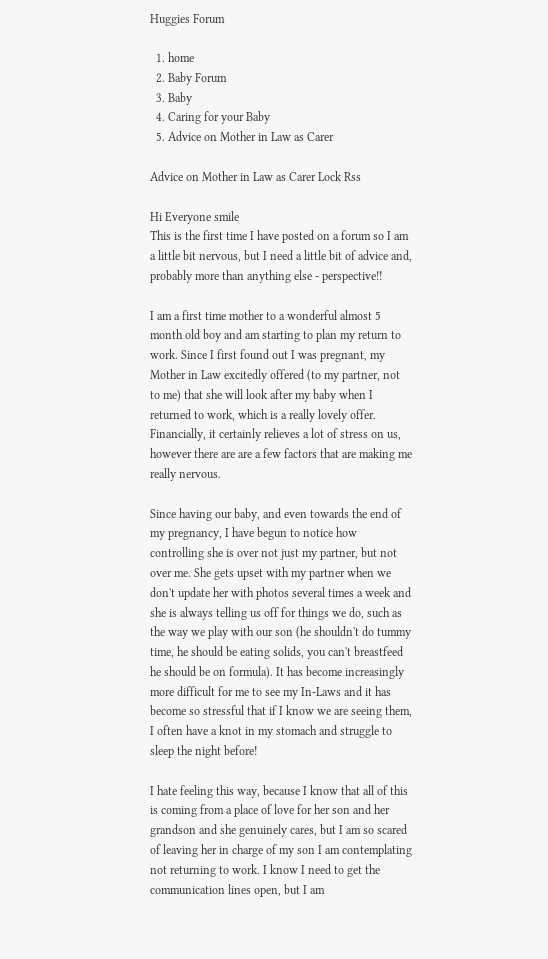Huggies Forum

  1. home
  2. Baby Forum
  3. Baby
  4. Caring for your Baby
  5. Advice on Mother in Law as Carer

Advice on Mother in Law as Carer Lock Rss

Hi Everyone smile
This is the first time I have posted on a forum so I am a little bit nervous, but I need a little bit of advice and, probably more than anything else - perspective!!

I am a first time mother to a wonderful almost 5 month old boy and am starting to plan my return to work. Since I first found out I was pregnant, my Mother in Law excitedly offered (to my partner, not to me) that she will look after my baby when I returned to work, which is a really lovely offer. Financially, it certainly relieves a lot of stress on us, however there are are a few factors that are making me really nervous.

Since having our baby, and even towards the end of my pregnancy, I have begun to notice how controlling she is over not just my partner, but not over me. She gets upset with my partner when we don't update her with photos several times a week and she is always telling us off for things we do, such as the way we play with our son (he shouldn't do tummy time, he should be eating solids, you can't breastfeed he should be on formula). It has become increasingly more difficult for me to see my In-Laws and it has become so stressful that if I know we are seeing them, I often have a knot in my stomach and struggle to sleep the night before!

I hate feeling this way, because I know that all of this is coming from a place of love for her son and her grandson and she genuinely cares, but I am so scared of leaving her in charge of my son I am contemplating not returning to work. I know I need to get the communication lines open, but I am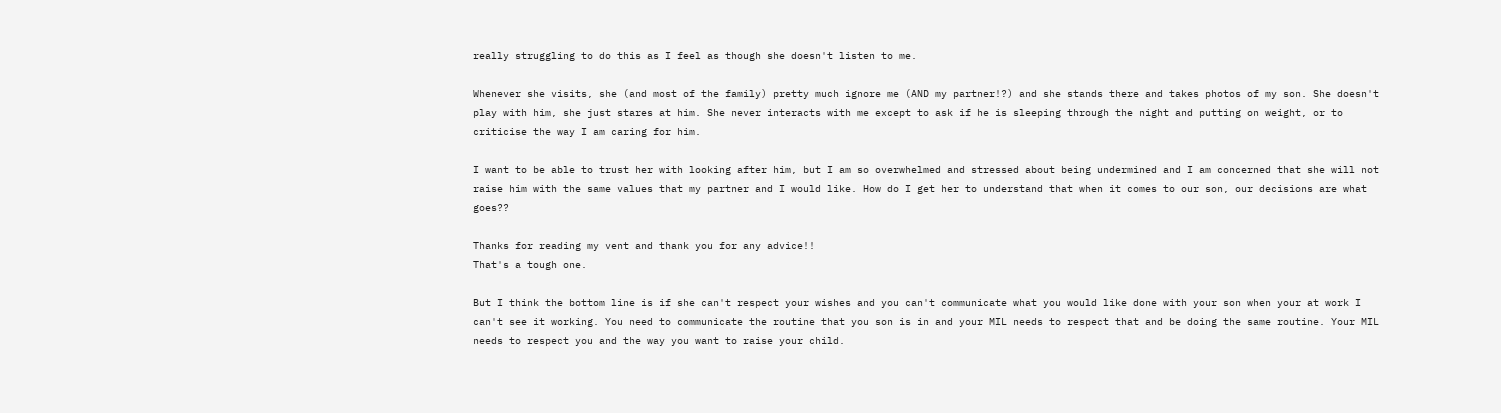really struggling to do this as I feel as though she doesn't listen to me.

Whenever she visits, she (and most of the family) pretty much ignore me (AND my partner!?) and she stands there and takes photos of my son. She doesn't play with him, she just stares at him. She never interacts with me except to ask if he is sleeping through the night and putting on weight, or to criticise the way I am caring for him.

I want to be able to trust her with looking after him, but I am so overwhelmed and stressed about being undermined and I am concerned that she will not raise him with the same values that my partner and I would like. How do I get her to understand that when it comes to our son, our decisions are what goes??

Thanks for reading my vent and thank you for any advice!!
That's a tough one.

But I think the bottom line is if she can't respect your wishes and you can't communicate what you would like done with your son when your at work I can't see it working. You need to communicate the routine that you son is in and your MIL needs to respect that and be doing the same routine. Your MIL needs to respect you and the way you want to raise your child.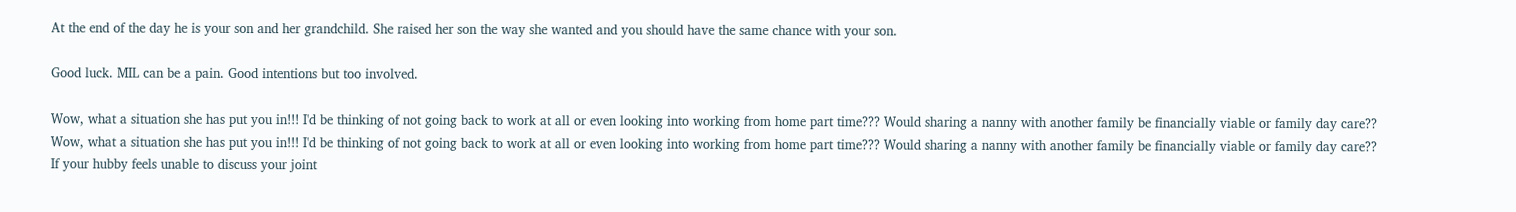At the end of the day he is your son and her grandchild. She raised her son the way she wanted and you should have the same chance with your son.

Good luck. MIL can be a pain. Good intentions but too involved.

Wow, what a situation she has put you in!!! I'd be thinking of not going back to work at all or even looking into working from home part time??? Would sharing a nanny with another family be financially viable or family day care??
Wow, what a situation she has put you in!!! I'd be thinking of not going back to work at all or even looking into working from home part time??? Would sharing a nanny with another family be financially viable or family day care??
If your hubby feels unable to discuss your joint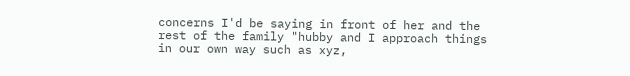concerns I'd be saying in front of her and the rest of the family "hubby and I approach things in our own way such as xyz,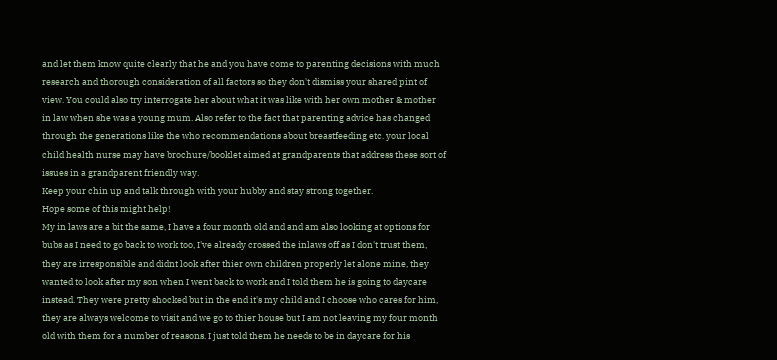and let them know quite clearly that he and you have come to parenting decisions with much research and thorough consideration of all factors so they don't dismiss your shared pint of view. You could also try interrogate her about what it was like with her own mother & mother in law when she was a young mum. Also refer to the fact that parenting advice has changed through the generations like the who recommendations about breastfeeding etc. your local child health nurse may have brochure/booklet aimed at grandparents that address these sort of issues in a grandparent friendly way.
Keep your chin up and talk through with your hubby and stay strong together.
Hope some of this might help!
My in laws are a bit the same, I have a four month old and and am also looking at options for bubs as I need to go back to work too, I've already crossed the inlaws off as I don't trust them, they are irresponsible and didnt look after thier own children properly let alone mine, they wanted to look after my son when I went back to work and I told them he is going to daycare instead. They were pretty shocked but in the end it's my child and I choose who cares for him, they are always welcome to visit and we go to thier house but I am not leaving my four month old with them for a number of reasons. I just told them he needs to be in daycare for his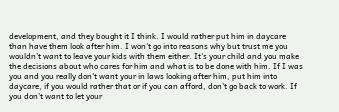development, and they bought it I think. I would rather put him in daycare than have them look after him. I won't go into reasons why but trust me you wouldn't want to leave your kids with them either. It's your child and you make the decisions about who cares for him and what is to be done with him. If I was you and you really don't want your in laws looking after him, put him into daycare, if you would rather that or if you can afford, don't go back to work. If you don't want to let your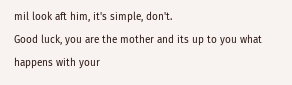mil look aft him, it's simple, don't.
Good luck, you are the mother and its up to you what happens with your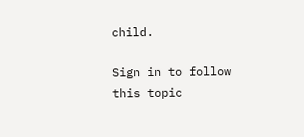child.

Sign in to follow this topic